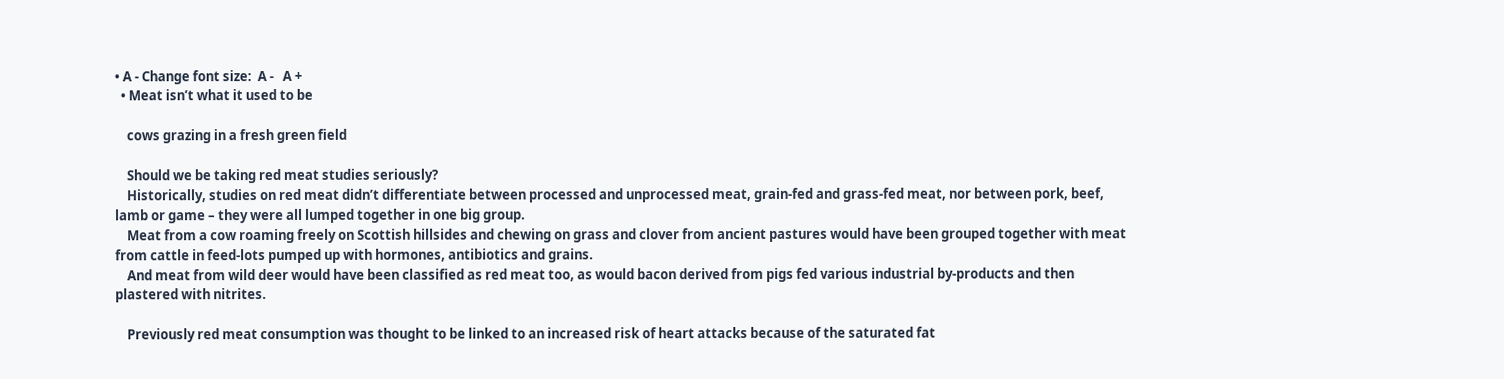• A - Change font size:  A -   A +
  • Meat isn’t what it used to be

    cows grazing in a fresh green field

    Should we be taking red meat studies seriously?
    Historically, studies on red meat didn’t differentiate between processed and unprocessed meat, grain-fed and grass-fed meat, nor between pork, beef, lamb or game – they were all lumped together in one big group.
    Meat from a cow roaming freely on Scottish hillsides and chewing on grass and clover from ancient pastures would have been grouped together with meat from cattle in feed-lots pumped up with hormones, antibiotics and grains.
    And meat from wild deer would have been classified as red meat too, as would bacon derived from pigs fed various industrial by-products and then plastered with nitrites.

    Previously red meat consumption was thought to be linked to an increased risk of heart attacks because of the saturated fat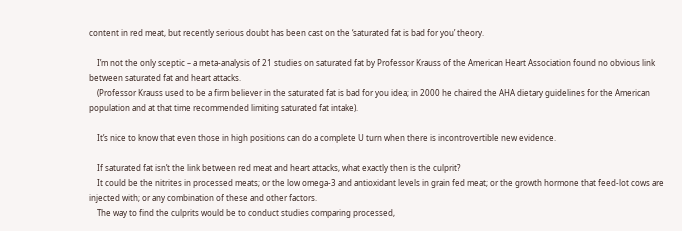content in red meat, but recently serious doubt has been cast on the ‘saturated fat is bad for you’ theory.

    I’m not the only sceptic – a meta-analysis of 21 studies on saturated fat by Professor Krauss of the American Heart Association found no obvious link between saturated fat and heart attacks.
    (Professor Krauss used to be a firm believer in the saturated fat is bad for you idea; in 2000 he chaired the AHA dietary guidelines for the American population and at that time recommended limiting saturated fat intake).

    It’s nice to know that even those in high positions can do a complete U turn when there is incontrovertible new evidence.

    If saturated fat isn’t the link between red meat and heart attacks, what exactly then is the culprit?
    It could be the nitrites in processed meats; or the low omega-3 and antioxidant levels in grain fed meat; or the growth hormone that feed-lot cows are injected with; or any combination of these and other factors.
    The way to find the culprits would be to conduct studies comparing processed,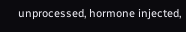unprocessed, hormone injected,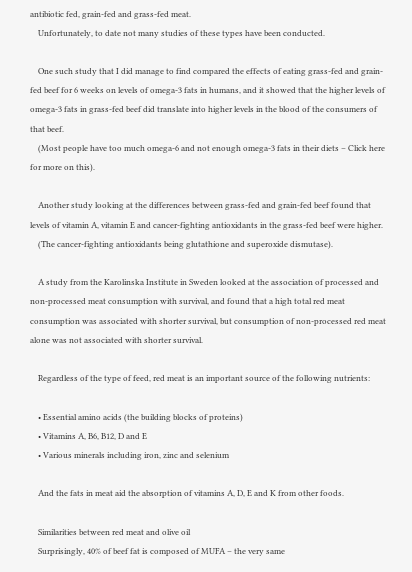antibiotic fed, grain-fed and grass-fed meat.
    Unfortunately, to date not many studies of these types have been conducted.

    One such study that I did manage to find compared the effects of eating grass-fed and grain-fed beef for 6 weeks on levels of omega-3 fats in humans, and it showed that the higher levels of omega-3 fats in grass-fed beef did translate into higher levels in the blood of the consumers of that beef.
    (Most people have too much omega-6 and not enough omega-3 fats in their diets – Click here for more on this).

    Another study looking at the differences between grass-fed and grain-fed beef found that levels of vitamin A, vitamin E and cancer-fighting antioxidants in the grass-fed beef were higher.
    (The cancer-fighting antioxidants being glutathione and superoxide dismutase).

    A study from the Karolinska Institute in Sweden looked at the association of processed and non-processed meat consumption with survival, and found that a high total red meat consumption was associated with shorter survival, but consumption of non-processed red meat alone was not associated with shorter survival.

    Regardless of the type of feed, red meat is an important source of the following nutrients:

    • Essential amino acids (the building blocks of proteins)
    • Vitamins A, B6, B12, D and E
    • Various minerals including iron, zinc and selenium

    And the fats in meat aid the absorption of vitamins A, D, E and K from other foods.

    Similarities between red meat and olive oil
    Surprisingly, 40% of beef fat is composed of MUFA – the very same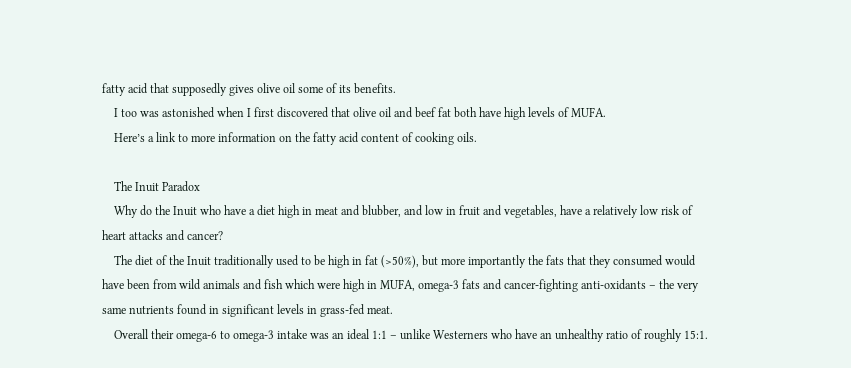fatty acid that supposedly gives olive oil some of its benefits.
    I too was astonished when I first discovered that olive oil and beef fat both have high levels of MUFA.
    Here’s a link to more information on the fatty acid content of cooking oils.

    The Inuit Paradox
    Why do the Inuit who have a diet high in meat and blubber, and low in fruit and vegetables, have a relatively low risk of heart attacks and cancer?
    The diet of the Inuit traditionally used to be high in fat (>50%), but more importantly the fats that they consumed would have been from wild animals and fish which were high in MUFA, omega-3 fats and cancer-fighting anti-oxidants – the very same nutrients found in significant levels in grass-fed meat.
    Overall their omega-6 to omega-3 intake was an ideal 1:1 – unlike Westerners who have an unhealthy ratio of roughly 15:1.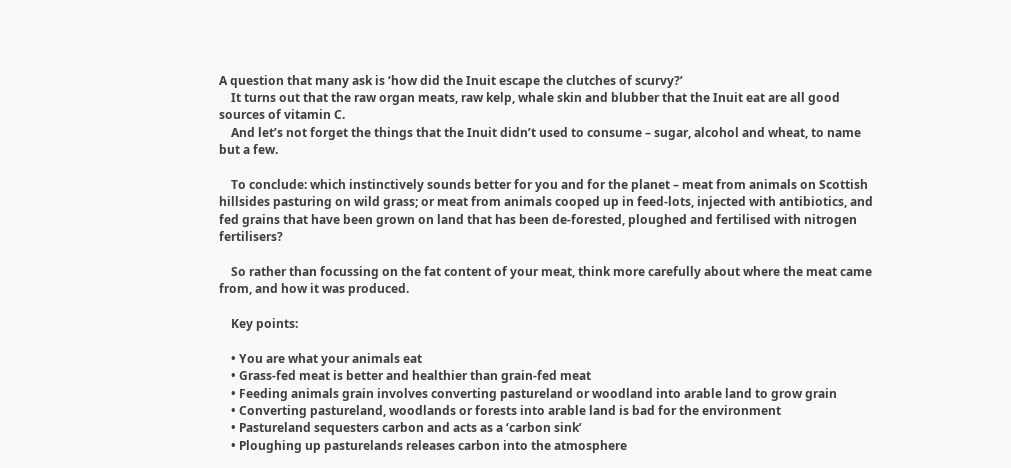A question that many ask is ‘how did the Inuit escape the clutches of scurvy?’
    It turns out that the raw organ meats, raw kelp, whale skin and blubber that the Inuit eat are all good sources of vitamin C.
    And let’s not forget the things that the Inuit didn’t used to consume – sugar, alcohol and wheat, to name but a few.

    To conclude: which instinctively sounds better for you and for the planet – meat from animals on Scottish hillsides pasturing on wild grass; or meat from animals cooped up in feed-lots, injected with antibiotics, and fed grains that have been grown on land that has been de-forested, ploughed and fertilised with nitrogen fertilisers?

    So rather than focussing on the fat content of your meat, think more carefully about where the meat came from, and how it was produced.

    Key points:

    • You are what your animals eat
    • Grass-fed meat is better and healthier than grain-fed meat
    • Feeding animals grain involves converting pastureland or woodland into arable land to grow grain
    • Converting pastureland, woodlands or forests into arable land is bad for the environment
    • Pastureland sequesters carbon and acts as a ‘carbon sink’
    • Ploughing up pasturelands releases carbon into the atmosphere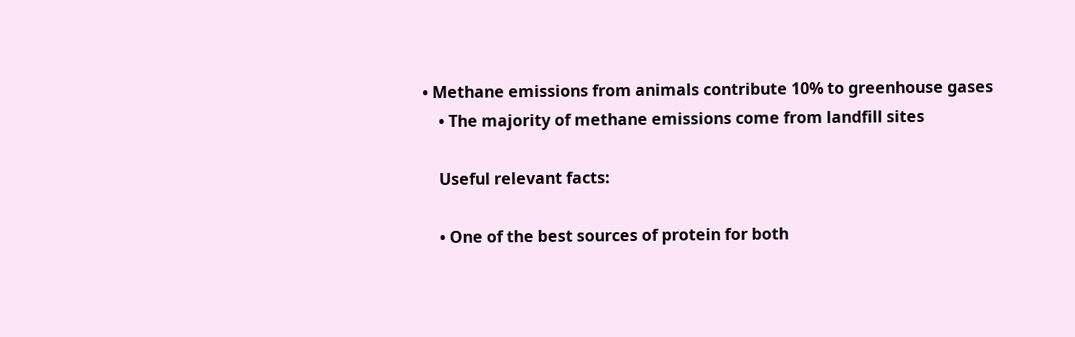• Methane emissions from animals contribute 10% to greenhouse gases
    • The majority of methane emissions come from landfill sites

    Useful relevant facts:

    • One of the best sources of protein for both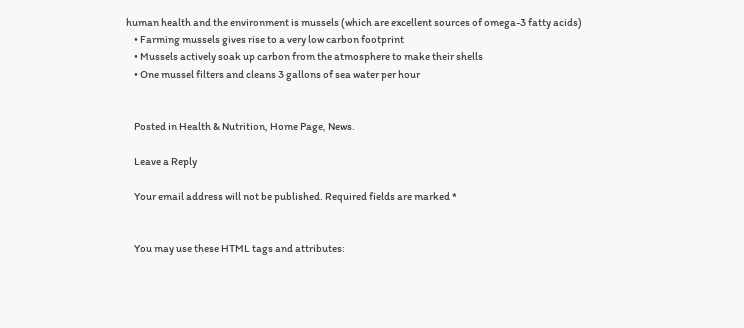human health and the environment is mussels (which are excellent sources of omega-3 fatty acids)
    • Farming mussels gives rise to a very low carbon footprint
    • Mussels actively soak up carbon from the atmosphere to make their shells
    • One mussel filters and cleans 3 gallons of sea water per hour


    Posted in Health & Nutrition, Home Page, News.

    Leave a Reply

    Your email address will not be published. Required fields are marked *


    You may use these HTML tags and attributes: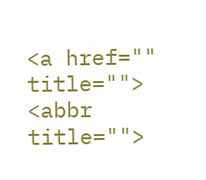<a href="" title=""> <abbr title="">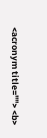<acronym title=""> <b>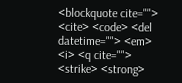<blockquote cite=""> <cite> <code> <del datetime=""> <em> <i> <q cite=""> <strike> <strong>